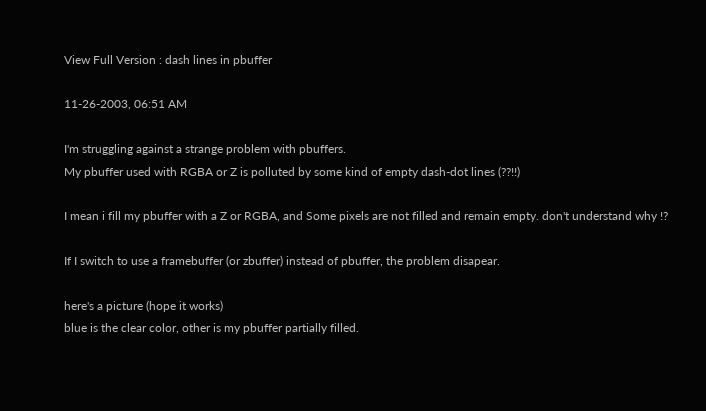View Full Version : dash lines in pbuffer

11-26-2003, 06:51 AM

I'm struggling against a strange problem with pbuffers.
My pbuffer used with RGBA or Z is polluted by some kind of empty dash-dot lines (??!!)

I mean i fill my pbuffer with a Z or RGBA, and Some pixels are not filled and remain empty. don't understand why !?

If I switch to use a framebuffer (or zbuffer) instead of pbuffer, the problem disapear.

here's a picture (hope it works)
blue is the clear color, other is my pbuffer partially filled.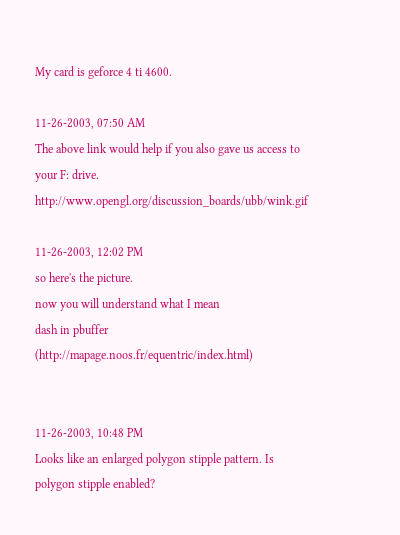My card is geforce 4 ti 4600.

11-26-2003, 07:50 AM
The above link would help if you also gave us access to your F: drive. http://www.opengl.org/discussion_boards/ubb/wink.gif

11-26-2003, 12:02 PM
so here's the picture.
now you will understand what I mean
dash in pbuffer (http://mapage.noos.fr/equentric/index.html)


11-26-2003, 10:48 PM
Looks like an enlarged polygon stipple pattern. Is polygon stipple enabled?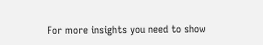For more insights you need to show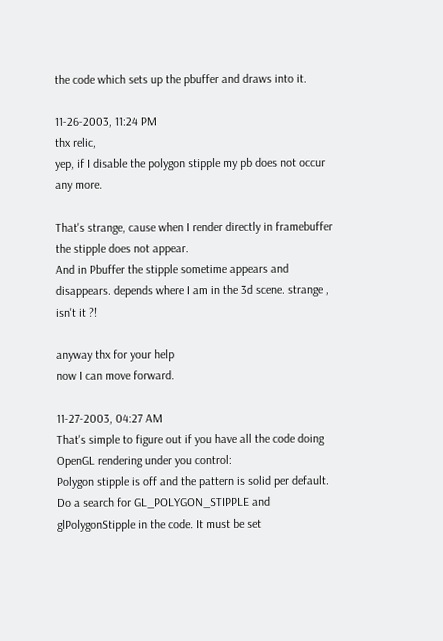the code which sets up the pbuffer and draws into it.

11-26-2003, 11:24 PM
thx relic,
yep, if I disable the polygon stipple my pb does not occur any more.

That's strange, cause when I render directly in framebuffer the stipple does not appear.
And in Pbuffer the stipple sometime appears and disappears. depends where I am in the 3d scene. strange , isn't it ?!

anyway thx for your help
now I can move forward.

11-27-2003, 04:27 AM
That's simple to figure out if you have all the code doing OpenGL rendering under you control:
Polygon stipple is off and the pattern is solid per default.
Do a search for GL_POLYGON_STIPPLE and glPolygonStipple in the code. It must be set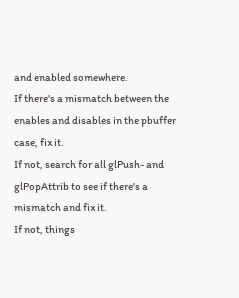and enabled somewhere.
If there's a mismatch between the enables and disables in the pbuffer case, fix it.
If not, search for all glPush- and glPopAttrib to see if there's a mismatch and fix it.
If not, things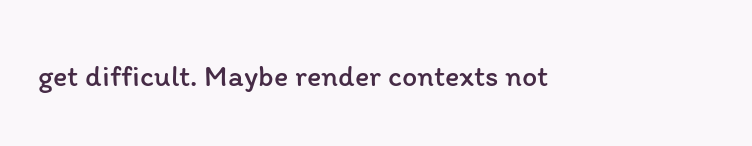get difficult. Maybe render contexts not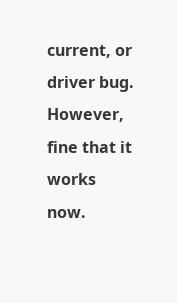current, or driver bug.
However, fine that it works now.